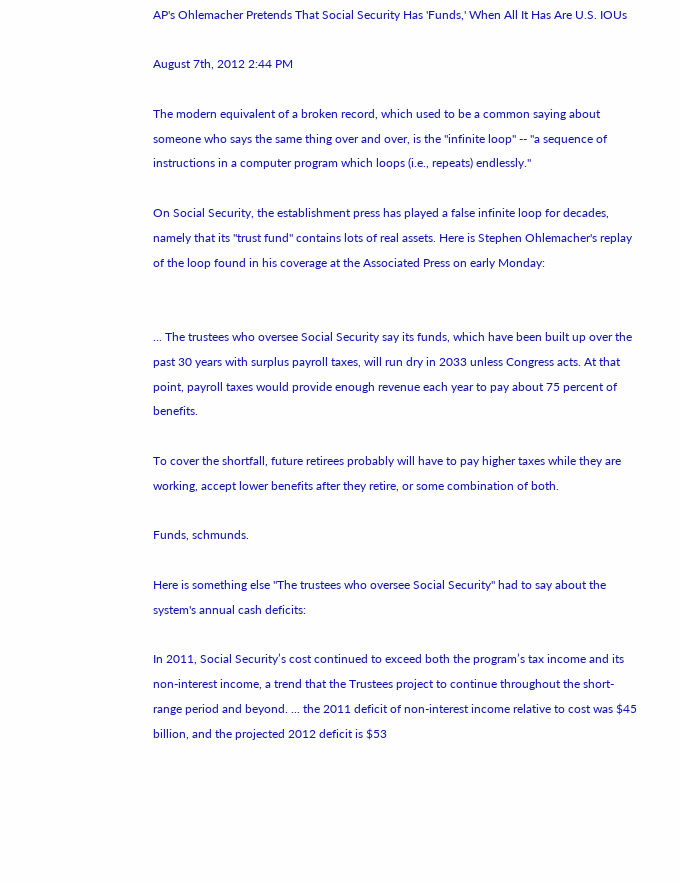AP's Ohlemacher Pretends That Social Security Has 'Funds,' When All It Has Are U.S. IOUs

August 7th, 2012 2:44 PM

The modern equivalent of a broken record, which used to be a common saying about someone who says the same thing over and over, is the "infinite loop" -- "a sequence of instructions in a computer program which loops (i.e., repeats) endlessly."

On Social Security, the establishment press has played a false infinite loop for decades, namely that its "trust fund" contains lots of real assets. Here is Stephen Ohlemacher's replay of the loop found in his coverage at the Associated Press on early Monday:


... The trustees who oversee Social Security say its funds, which have been built up over the past 30 years with surplus payroll taxes, will run dry in 2033 unless Congress acts. At that point, payroll taxes would provide enough revenue each year to pay about 75 percent of benefits.

To cover the shortfall, future retirees probably will have to pay higher taxes while they are working, accept lower benefits after they retire, or some combination of both.

Funds, schmunds.

Here is something else "The trustees who oversee Social Security" had to say about the system's annual cash deficits:

In 2011, Social Security’s cost continued to exceed both the program’s tax income and its non-interest income, a trend that the Trustees project to continue throughout the short-range period and beyond. ... the 2011 deficit of non-interest income relative to cost was $45 billion, and the projected 2012 deficit is $53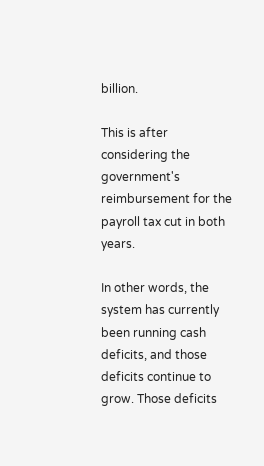billion.

This is after considering the government's reimbursement for the payroll tax cut in both years.

In other words, the system has currently been running cash deficits, and those deficits continue to grow. Those deficits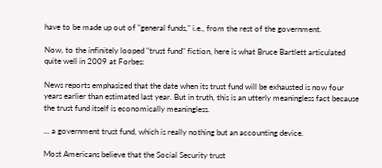have to be made up out of "general funds," i.e., from the rest of the government.

Now, to the infinitely looped "trust fund" fiction, here is what Bruce Bartlett articulated quite well in 2009 at Forbes:

News reports emphasized that the date when its trust fund will be exhausted is now four years earlier than estimated last year. But in truth, this is an utterly meaningless fact because the trust fund itself is economically meaningless.

... a government trust fund, which is really nothing but an accounting device.

Most Americans believe that the Social Security trust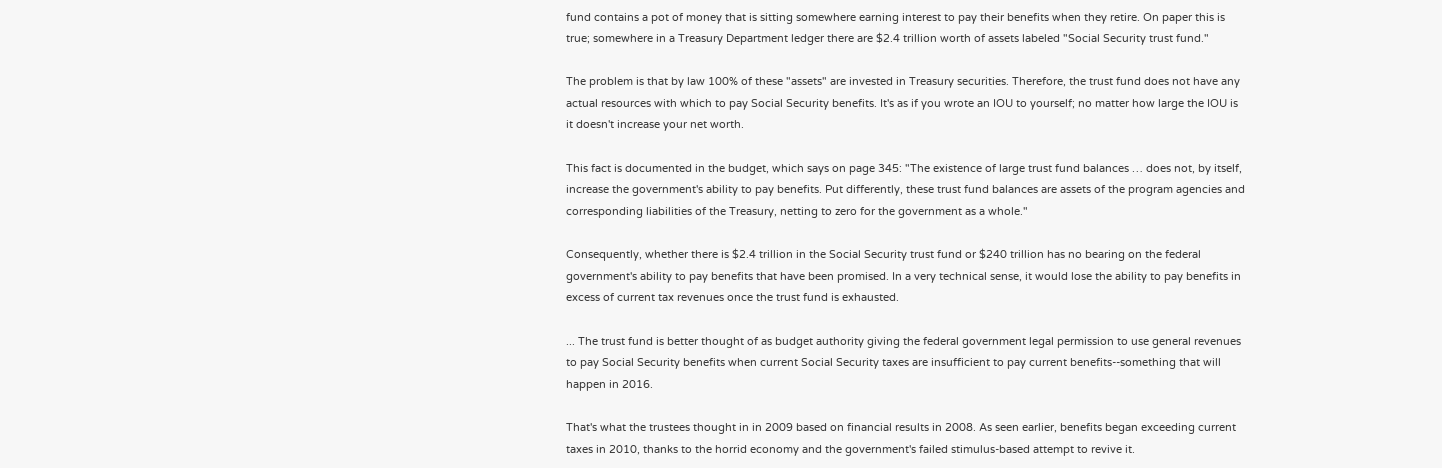fund contains a pot of money that is sitting somewhere earning interest to pay their benefits when they retire. On paper this is true; somewhere in a Treasury Department ledger there are $2.4 trillion worth of assets labeled "Social Security trust fund."

The problem is that by law 100% of these "assets" are invested in Treasury securities. Therefore, the trust fund does not have any actual resources with which to pay Social Security benefits. It's as if you wrote an IOU to yourself; no matter how large the IOU is it doesn't increase your net worth.

This fact is documented in the budget, which says on page 345: "The existence of large trust fund balances … does not, by itself, increase the government's ability to pay benefits. Put differently, these trust fund balances are assets of the program agencies and corresponding liabilities of the Treasury, netting to zero for the government as a whole."

Consequently, whether there is $2.4 trillion in the Social Security trust fund or $240 trillion has no bearing on the federal government's ability to pay benefits that have been promised. In a very technical sense, it would lose the ability to pay benefits in excess of current tax revenues once the trust fund is exhausted.

... The trust fund is better thought of as budget authority giving the federal government legal permission to use general revenues to pay Social Security benefits when current Social Security taxes are insufficient to pay current benefits--something that will happen in 2016.

That's what the trustees thought in in 2009 based on financial results in 2008. As seen earlier, benefits began exceeding current taxes in 2010, thanks to the horrid economy and the government's failed stimulus-based attempt to revive it.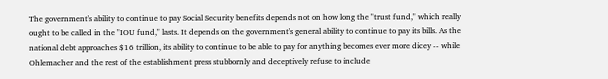The government's ability to continue to pay Social Security benefits depends not on how long the "trust fund," which really ought to be called in the "IOU fund," lasts. It depends on the government's general ability to continue to pay its bills. As the national debt approaches $16 trillion, its ability to continue to be able to pay for anything becomes ever more dicey -- while Ohlemacher and the rest of the establishment press stubbornly and deceptively refuse to include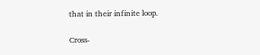that in their infinite loop.

Cross-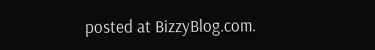posted at BizzyBlog.com.